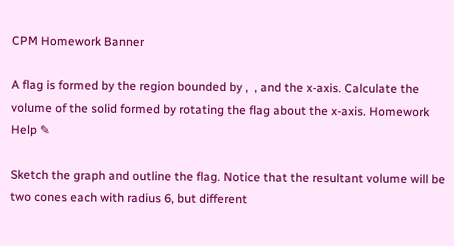CPM Homework Banner

A flag is formed by the region bounded by ,  , and the x-axis. Calculate the volume of the solid formed by rotating the flag about the x-axis. Homework Help ✎

Sketch the graph and outline the flag. Notice that the resultant volume will be two cones each with radius 6, but different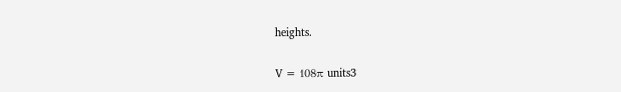heights.

V = 108π units3